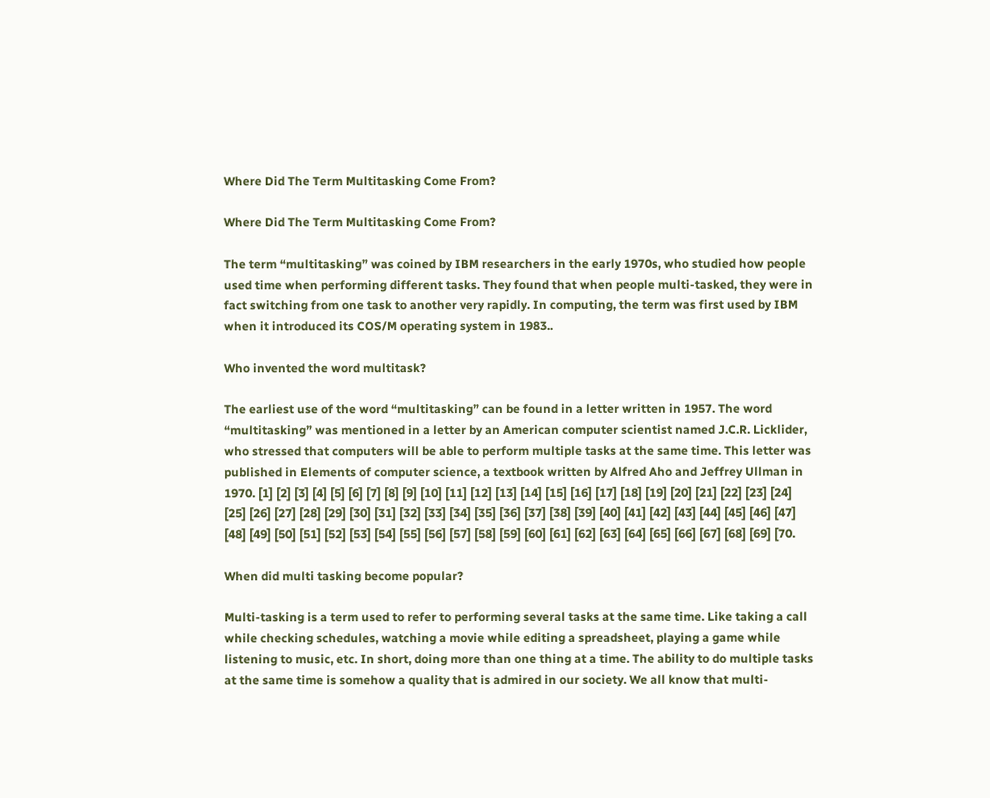Where Did The Term Multitasking Come From?

Where Did The Term Multitasking Come From?

The term “multitasking” was coined by IBM researchers in the early 1970s, who studied how people used time when performing different tasks. They found that when people multi-tasked, they were in fact switching from one task to another very rapidly. In computing, the term was first used by IBM when it introduced its COS/M operating system in 1983..

Who invented the word multitask?

The earliest use of the word “multitasking” can be found in a letter written in 1957. The word “multitasking” was mentioned in a letter by an American computer scientist named J.C.R. Licklider, who stressed that computers will be able to perform multiple tasks at the same time. This letter was published in Elements of computer science, a textbook written by Alfred Aho and Jeffrey Ullman in 1970. [1] [2] [3] [4] [5] [6] [7] [8] [9] [10] [11] [12] [13] [14] [15] [16] [17] [18] [19] [20] [21] [22] [23] [24] [25] [26] [27] [28] [29] [30] [31] [32] [33] [34] [35] [36] [37] [38] [39] [40] [41] [42] [43] [44] [45] [46] [47] [48] [49] [50] [51] [52] [53] [54] [55] [56] [57] [58] [59] [60] [61] [62] [63] [64] [65] [66] [67] [68] [69] [70.

When did multi tasking become popular?

Multi-tasking is a term used to refer to performing several tasks at the same time. Like taking a call while checking schedules, watching a movie while editing a spreadsheet, playing a game while listening to music, etc. In short, doing more than one thing at a time. The ability to do multiple tasks at the same time is somehow a quality that is admired in our society. We all know that multi-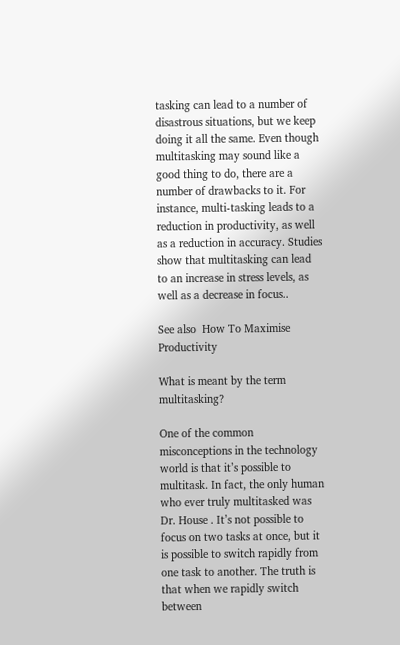tasking can lead to a number of disastrous situations, but we keep doing it all the same. Even though multitasking may sound like a good thing to do, there are a number of drawbacks to it. For instance, multi-tasking leads to a reduction in productivity, as well as a reduction in accuracy. Studies show that multitasking can lead to an increase in stress levels, as well as a decrease in focus..

See also  How To Maximise Productivity

What is meant by the term multitasking?

One of the common misconceptions in the technology world is that it’s possible to multitask. In fact, the only human who ever truly multitasked was Dr. House . It’s not possible to focus on two tasks at once, but it is possible to switch rapidly from one task to another. The truth is that when we rapidly switch between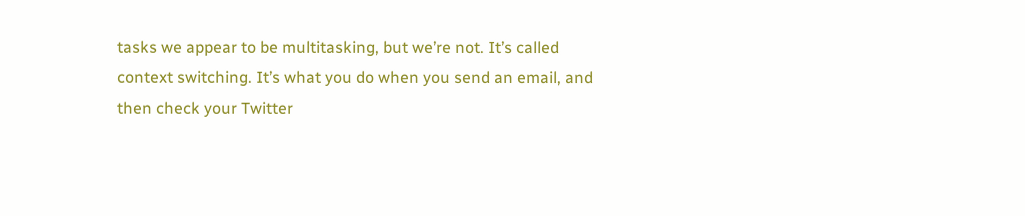tasks we appear to be multitasking, but we’re not. It’s called context switching. It’s what you do when you send an email, and then check your Twitter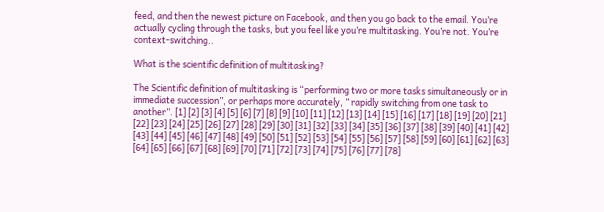feed, and then the newest picture on Facebook, and then you go back to the email. You’re actually cycling through the tasks, but you feel like you’re multitasking. You’re not. You’re context-switching..

What is the scientific definition of multitasking?

The Scientific definition of multitasking is “performing two or more tasks simultaneously or in immediate succession”, or perhaps more accurately, ” rapidly switching from one task to another”. [1] [2] [3] [4] [5] [6] [7] [8] [9] [10] [11] [12] [13] [14] [15] [16] [17] [18] [19] [20] [21] [22] [23] [24] [25] [26] [27] [28] [29] [30] [31] [32] [33] [34] [35] [36] [37] [38] [39] [40] [41] [42] [43] [44] [45] [46] [47] [48] [49] [50] [51] [52] [53] [54] [55] [56] [57] [58] [59] [60] [61] [62] [63] [64] [65] [66] [67] [68] [69] [70] [71] [72] [73] [74] [75] [76] [77] [78]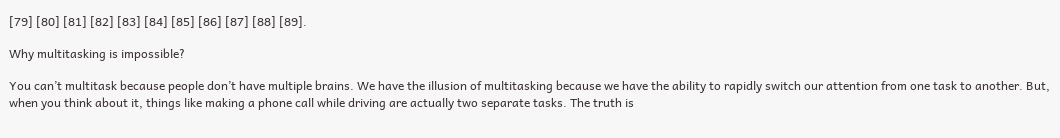[79] [80] [81] [82] [83] [84] [85] [86] [87] [88] [89].

Why multitasking is impossible?

You can’t multitask because people don’t have multiple brains. We have the illusion of multitasking because we have the ability to rapidly switch our attention from one task to another. But, when you think about it, things like making a phone call while driving are actually two separate tasks. The truth is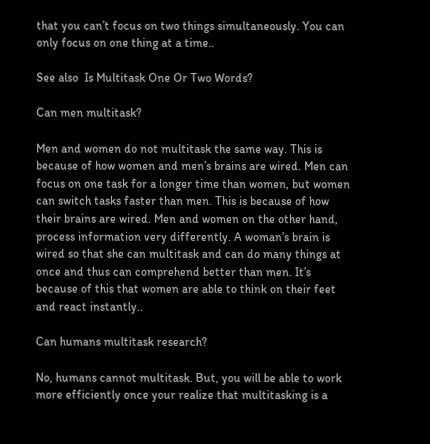that you can’t focus on two things simultaneously. You can only focus on one thing at a time..

See also  Is Multitask One Or Two Words?

Can men multitask?

Men and women do not multitask the same way. This is because of how women and men’s brains are wired. Men can focus on one task for a longer time than women, but women can switch tasks faster than men. This is because of how their brains are wired. Men and women on the other hand, process information very differently. A woman’s brain is wired so that she can multitask and can do many things at once and thus can comprehend better than men. It’s because of this that women are able to think on their feet and react instantly..

Can humans multitask research?

No, humans cannot multitask. But, you will be able to work more efficiently once your realize that multitasking is a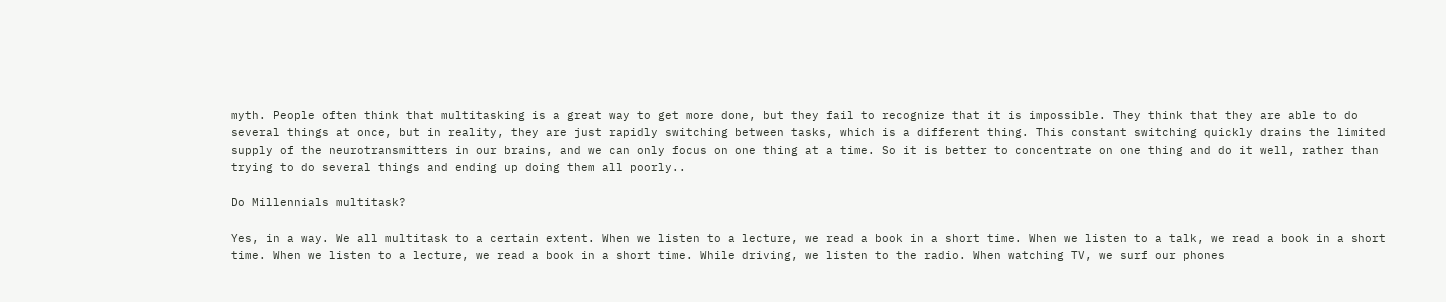myth. People often think that multitasking is a great way to get more done, but they fail to recognize that it is impossible. They think that they are able to do several things at once, but in reality, they are just rapidly switching between tasks, which is a different thing. This constant switching quickly drains the limited supply of the neurotransmitters in our brains, and we can only focus on one thing at a time. So it is better to concentrate on one thing and do it well, rather than trying to do several things and ending up doing them all poorly..

Do Millennials multitask?

Yes, in a way. We all multitask to a certain extent. When we listen to a lecture, we read a book in a short time. When we listen to a talk, we read a book in a short time. When we listen to a lecture, we read a book in a short time. While driving, we listen to the radio. When watching TV, we surf our phones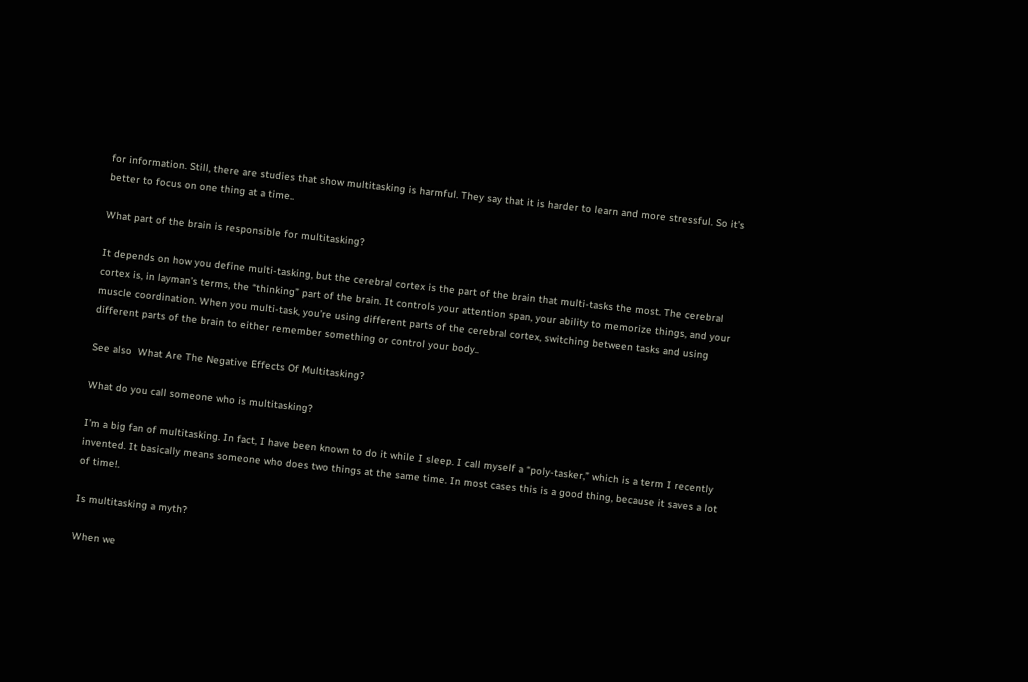for information. Still, there are studies that show multitasking is harmful. They say that it is harder to learn and more stressful. So it’s better to focus on one thing at a time..

What part of the brain is responsible for multitasking?

It depends on how you define multi-tasking, but the cerebral cortex is the part of the brain that multi-tasks the most. The cerebral cortex is, in layman’s terms, the “thinking” part of the brain. It controls your attention span, your ability to memorize things, and your muscle coordination. When you multi-task, you’re using different parts of the cerebral cortex, switching between tasks and using different parts of the brain to either remember something or control your body..

See also  What Are The Negative Effects Of Multitasking?

What do you call someone who is multitasking?

I’m a big fan of multitasking. In fact, I have been known to do it while I sleep. I call myself a “poly-tasker,” which is a term I recently invented. It basically means someone who does two things at the same time. In most cases this is a good thing, because it saves a lot of time!.

Is multitasking a myth?

When we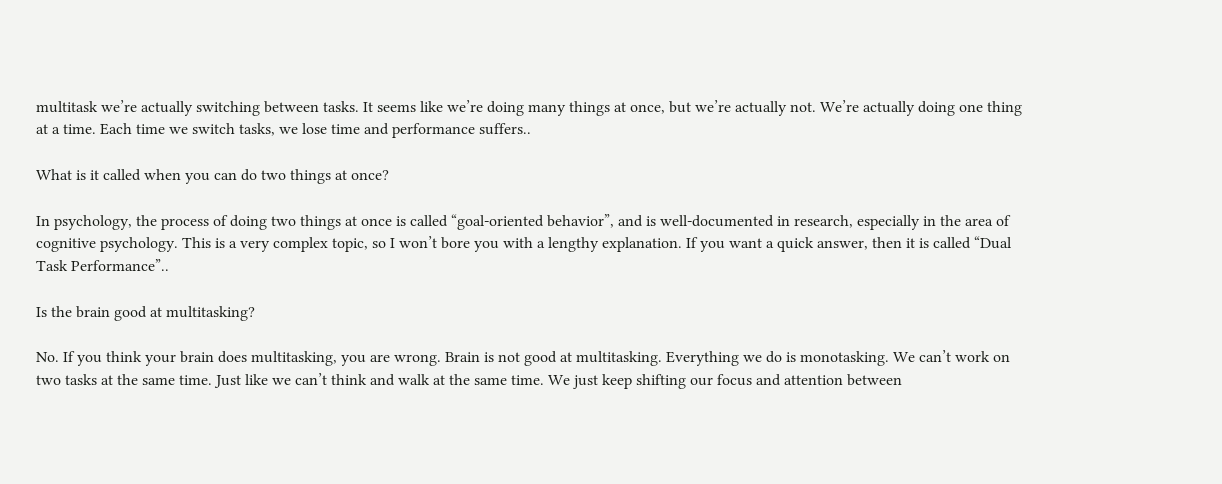multitask we’re actually switching between tasks. It seems like we’re doing many things at once, but we’re actually not. We’re actually doing one thing at a time. Each time we switch tasks, we lose time and performance suffers..

What is it called when you can do two things at once?

In psychology, the process of doing two things at once is called “goal-oriented behavior”, and is well-documented in research, especially in the area of cognitive psychology. This is a very complex topic, so I won’t bore you with a lengthy explanation. If you want a quick answer, then it is called “Dual Task Performance”..

Is the brain good at multitasking?

No. If you think your brain does multitasking, you are wrong. Brain is not good at multitasking. Everything we do is monotasking. We can’t work on two tasks at the same time. Just like we can’t think and walk at the same time. We just keep shifting our focus and attention between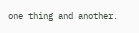one thing and another.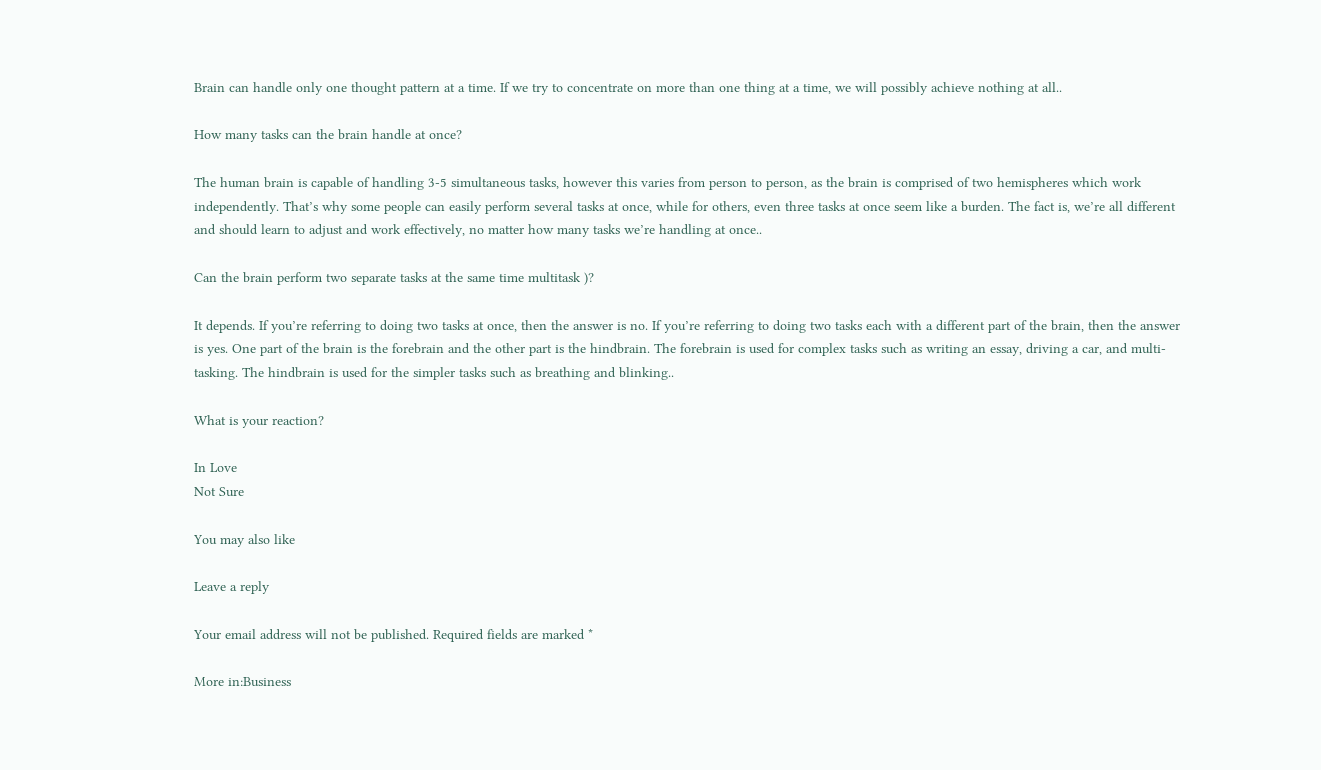Brain can handle only one thought pattern at a time. If we try to concentrate on more than one thing at a time, we will possibly achieve nothing at all..

How many tasks can the brain handle at once?

The human brain is capable of handling 3-5 simultaneous tasks, however this varies from person to person, as the brain is comprised of two hemispheres which work independently. That’s why some people can easily perform several tasks at once, while for others, even three tasks at once seem like a burden. The fact is, we’re all different and should learn to adjust and work effectively, no matter how many tasks we’re handling at once..

Can the brain perform two separate tasks at the same time multitask )?

It depends. If you’re referring to doing two tasks at once, then the answer is no. If you’re referring to doing two tasks each with a different part of the brain, then the answer is yes. One part of the brain is the forebrain and the other part is the hindbrain. The forebrain is used for complex tasks such as writing an essay, driving a car, and multi-tasking. The hindbrain is used for the simpler tasks such as breathing and blinking..

What is your reaction?

In Love
Not Sure

You may also like

Leave a reply

Your email address will not be published. Required fields are marked *

More in:Business